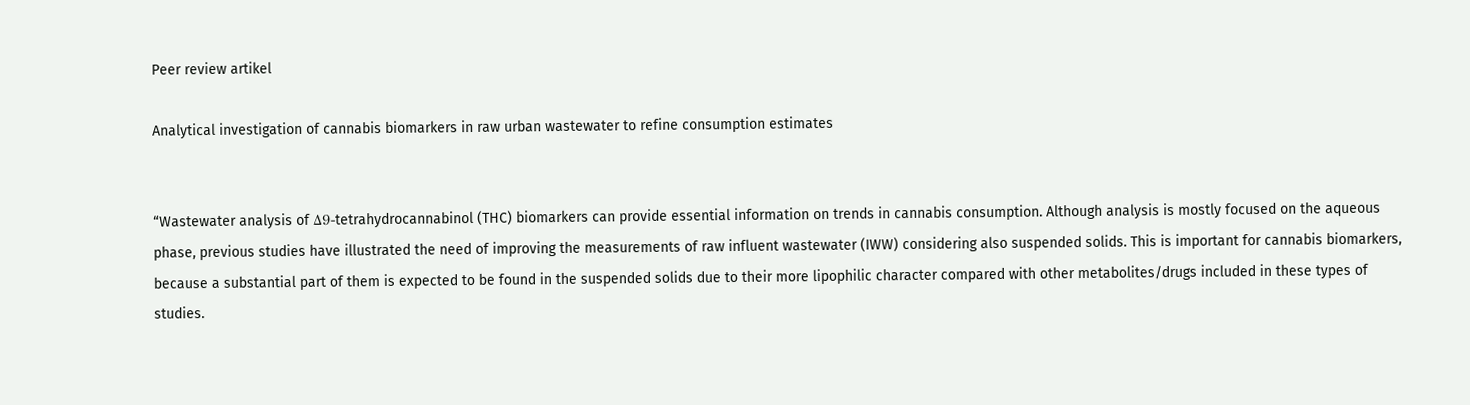Peer review artikel

Analytical investigation of cannabis biomarkers in raw urban wastewater to refine consumption estimates


“Wastewater analysis of Δ9-tetrahydrocannabinol (THC) biomarkers can provide essential information on trends in cannabis consumption. Although analysis is mostly focused on the aqueous phase, previous studies have illustrated the need of improving the measurements of raw influent wastewater (IWW) considering also suspended solids. This is important for cannabis biomarkers, because a substantial part of them is expected to be found in the suspended solids due to their more lipophilic character compared with other metabolites/drugs included in these types of studies.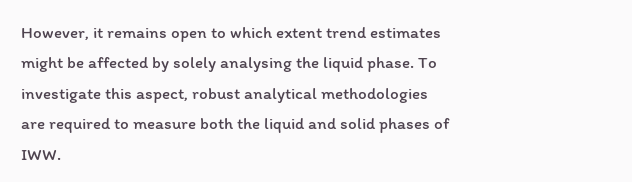However, it remains open to which extent trend estimates might be affected by solely analysing the liquid phase. To investigate this aspect, robust analytical methodologies are required to measure both the liquid and solid phases of IWW.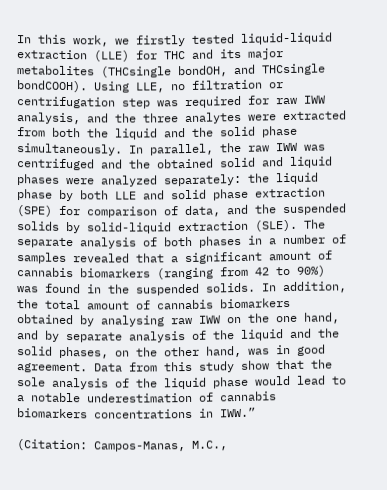In this work, we firstly tested liquid-liquid extraction (LLE) for THC and its major metabolites (THCsingle bondOH, and THCsingle bondCOOH). Using LLE, no filtration or centrifugation step was required for raw IWW analysis, and the three analytes were extracted from both the liquid and the solid phase simultaneously. In parallel, the raw IWW was centrifuged and the obtained solid and liquid phases were analyzed separately: the liquid phase by both LLE and solid phase extraction (SPE) for comparison of data, and the suspended solids by solid-liquid extraction (SLE). The separate analysis of both phases in a number of samples revealed that a significant amount of cannabis biomarkers (ranging from 42 to 90%) was found in the suspended solids. In addition, the total amount of cannabis biomarkers obtained by analysing raw IWW on the one hand, and by separate analysis of the liquid and the solid phases, on the other hand, was in good agreement. Data from this study show that the sole analysis of the liquid phase would lead to a notable underestimation of cannabis biomarkers concentrations in IWW.”

(Citation: Campos-Manas, M.C.,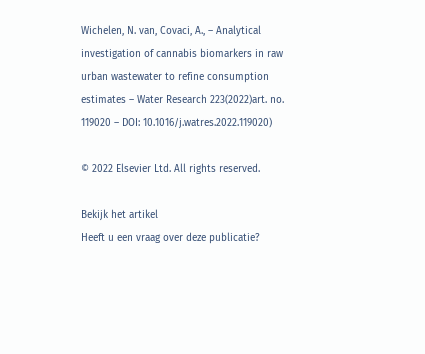Wichelen, N. van, Covaci, A., – Analytical investigation of cannabis biomarkers in raw urban wastewater to refine consumption estimates – Water Research 223(2022)art. no. 119020 – DOI: 10.1016/j.watres.2022.119020)

© 2022 Elsevier Ltd. All rights reserved.

Bekijk het artikel
Heeft u een vraag over deze publicatie?